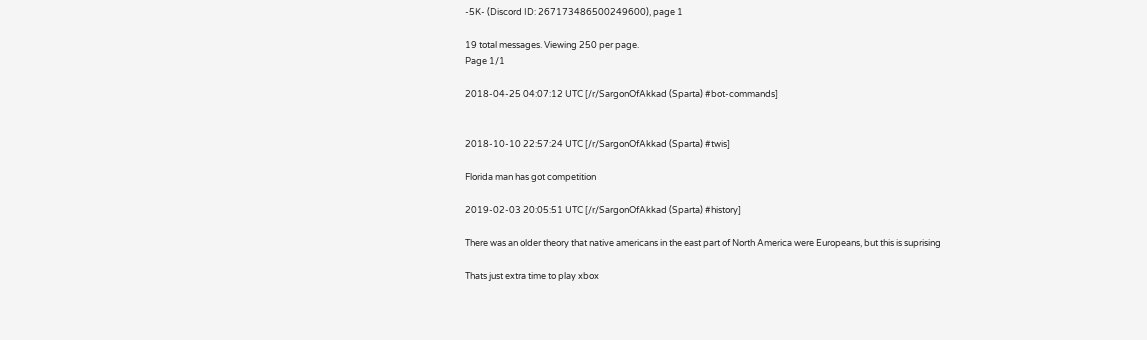-5K- (Discord ID: 267173486500249600), page 1

19 total messages. Viewing 250 per page.
Page 1/1

2018-04-25 04:07:12 UTC [/r/SargonOfAkkad (Sparta) #bot-commands]


2018-10-10 22:57:24 UTC [/r/SargonOfAkkad (Sparta) #twis]

Florida man has got competition

2019-02-03 20:05:51 UTC [/r/SargonOfAkkad (Sparta) #history]

There was an older theory that native americans in the east part of North America were Europeans, but this is suprising

Thats just extra time to play xbox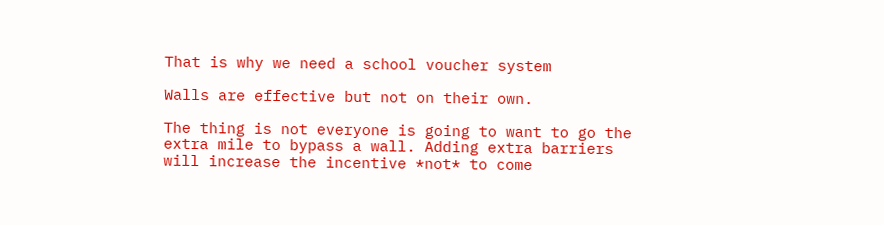That is why we need a school voucher system

Walls are effective but not on their own.

The thing is not everyone is going to want to go the extra mile to bypass a wall. Adding extra barriers will increase the incentive *not* to come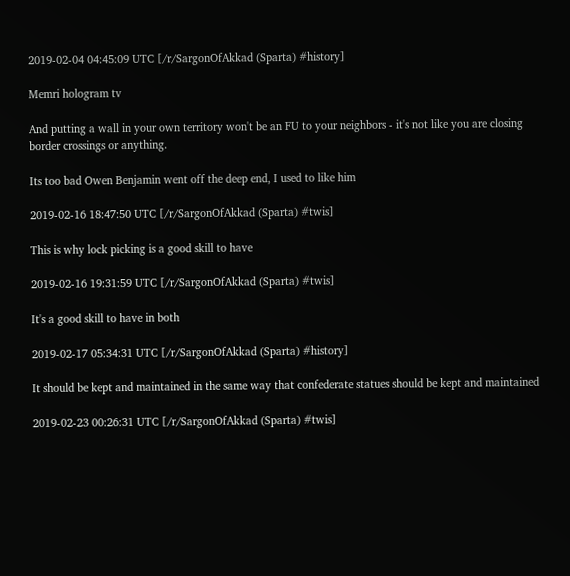2019-02-04 04:45:09 UTC [/r/SargonOfAkkad (Sparta) #history]

Memri hologram tv

And putting a wall in your own territory won't be an FU to your neighbors - it's not like you are closing border crossings or anything.

Its too bad Owen Benjamin went off the deep end, I used to like him

2019-02-16 18:47:50 UTC [/r/SargonOfAkkad (Sparta) #twis]

This is why lock picking is a good skill to have

2019-02-16 19:31:59 UTC [/r/SargonOfAkkad (Sparta) #twis]

It's a good skill to have in both

2019-02-17 05:34:31 UTC [/r/SargonOfAkkad (Sparta) #history]

It should be kept and maintained in the same way that confederate statues should be kept and maintained

2019-02-23 00:26:31 UTC [/r/SargonOfAkkad (Sparta) #twis]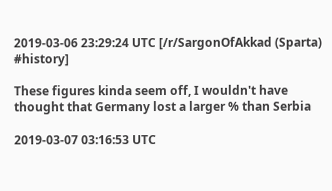2019-03-06 23:29:24 UTC [/r/SargonOfAkkad (Sparta) #history]

These figures kinda seem off, I wouldn't have thought that Germany lost a larger % than Serbia

2019-03-07 03:16:53 UTC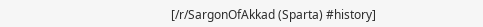[/r/SargonOfAkkad (Sparta) #history]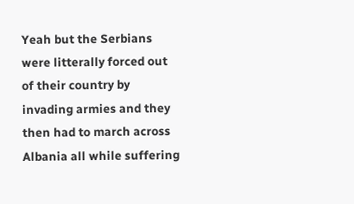Yeah but the Serbians were litterally forced out of their country by invading armies and they then had to march across Albania all while suffering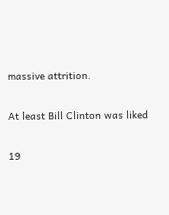massive attrition.

At least Bill Clinton was liked

19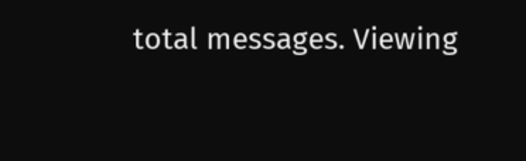total messages. Viewing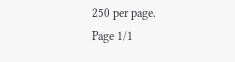250 per page.
Page 1/1